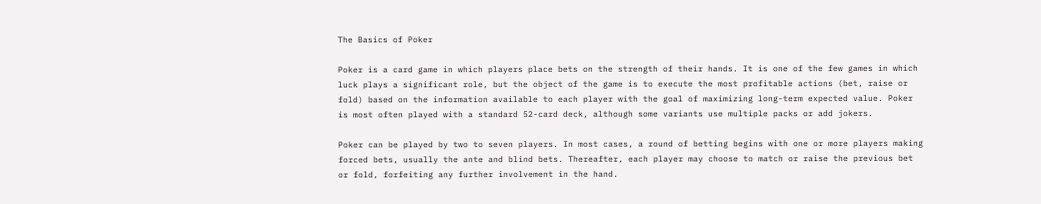The Basics of Poker

Poker is a card game in which players place bets on the strength of their hands. It is one of the few games in which luck plays a significant role, but the object of the game is to execute the most profitable actions (bet, raise or fold) based on the information available to each player with the goal of maximizing long-term expected value. Poker is most often played with a standard 52-card deck, although some variants use multiple packs or add jokers.

Poker can be played by two to seven players. In most cases, a round of betting begins with one or more players making forced bets, usually the ante and blind bets. Thereafter, each player may choose to match or raise the previous bet or fold, forfeiting any further involvement in the hand.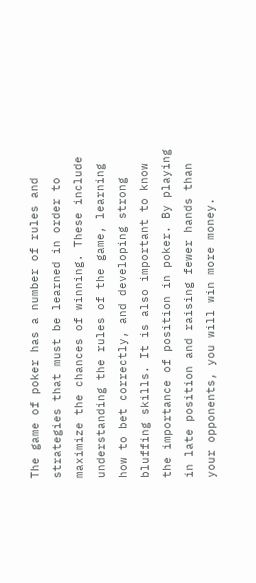The game of poker has a number of rules and strategies that must be learned in order to maximize the chances of winning. These include understanding the rules of the game, learning how to bet correctly, and developing strong bluffing skills. It is also important to know the importance of position in poker. By playing in late position and raising fewer hands than your opponents, you will win more money.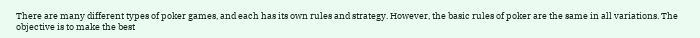There are many different types of poker games, and each has its own rules and strategy. However, the basic rules of poker are the same in all variations. The objective is to make the best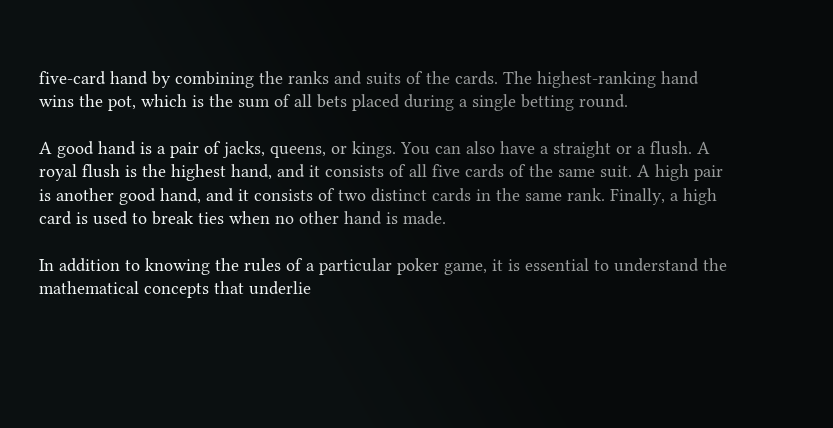five-card hand by combining the ranks and suits of the cards. The highest-ranking hand wins the pot, which is the sum of all bets placed during a single betting round.

A good hand is a pair of jacks, queens, or kings. You can also have a straight or a flush. A royal flush is the highest hand, and it consists of all five cards of the same suit. A high pair is another good hand, and it consists of two distinct cards in the same rank. Finally, a high card is used to break ties when no other hand is made.

In addition to knowing the rules of a particular poker game, it is essential to understand the mathematical concepts that underlie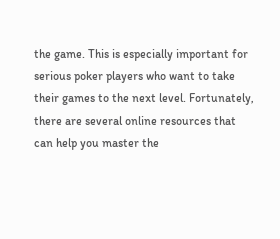the game. This is especially important for serious poker players who want to take their games to the next level. Fortunately, there are several online resources that can help you master the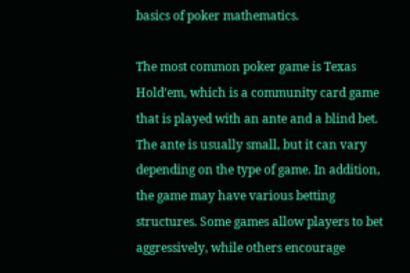basics of poker mathematics.

The most common poker game is Texas Hold’em, which is a community card game that is played with an ante and a blind bet. The ante is usually small, but it can vary depending on the type of game. In addition, the game may have various betting structures. Some games allow players to bet aggressively, while others encourage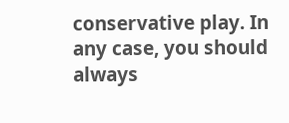conservative play. In any case, you should always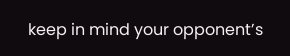keep in mind your opponent’s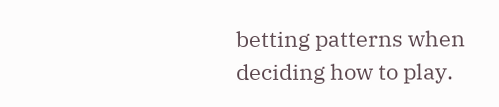betting patterns when deciding how to play.